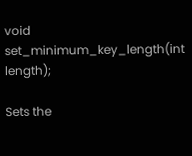void set_minimum_key_length(int length);

Sets the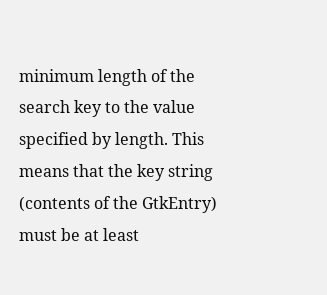minimum length of the search key to the value specified by length. This means that the key string (contents of the GtkEntry) must be at least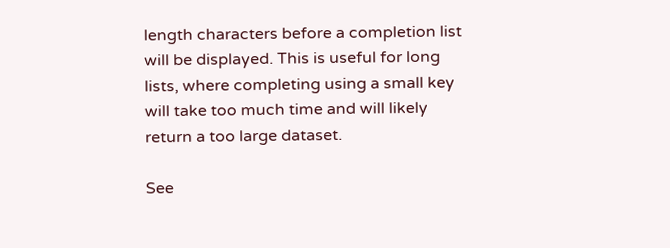length characters before a completion list will be displayed. This is useful for long lists, where completing using a small key will take too much time and will likely return a too large dataset.

See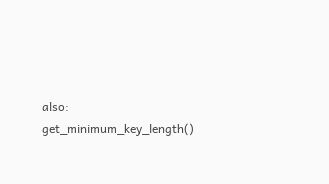also: get_minimum_key_length()